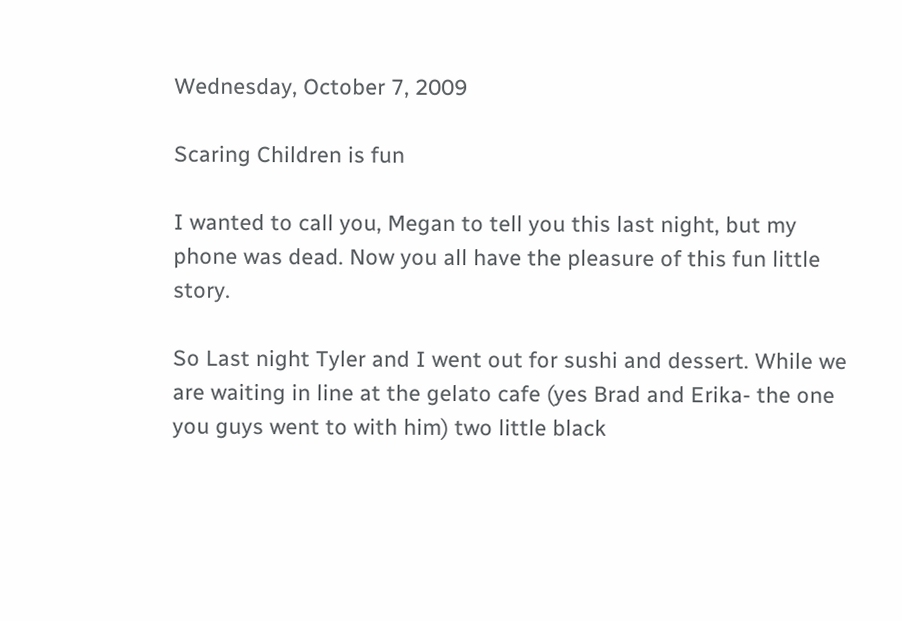Wednesday, October 7, 2009

Scaring Children is fun

I wanted to call you, Megan to tell you this last night, but my phone was dead. Now you all have the pleasure of this fun little story.

So Last night Tyler and I went out for sushi and dessert. While we are waiting in line at the gelato cafe (yes Brad and Erika- the one you guys went to with him) two little black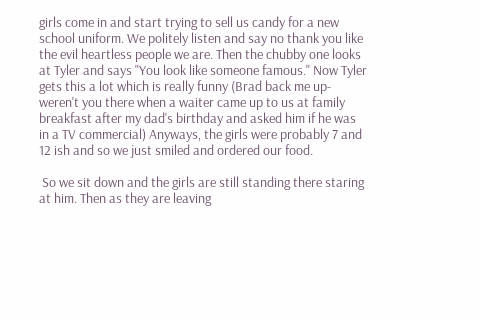girls come in and start trying to sell us candy for a new school uniform. We politely listen and say no thank you like the evil heartless people we are. Then the chubby one looks at Tyler and says "You look like someone famous." Now Tyler gets this a lot which is really funny (Brad back me up-weren't you there when a waiter came up to us at family breakfast after my dad's birthday and asked him if he was in a TV commercial) Anyways, the girls were probably 7 and 12 ish and so we just smiled and ordered our food.

 So we sit down and the girls are still standing there staring at him. Then as they are leaving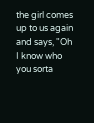the girl comes up to us again and says, "Oh I know who you sorta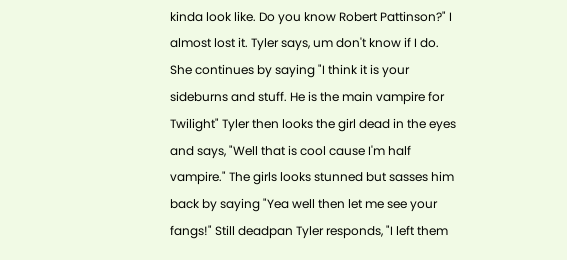kinda look like. Do you know Robert Pattinson?" I almost lost it. Tyler says, um don't know if I do. She continues by saying "I think it is your sideburns and stuff. He is the main vampire for Twilight" Tyler then looks the girl dead in the eyes and says, "Well that is cool cause I'm half vampire." The girls looks stunned but sasses him back by saying "Yea well then let me see your fangs!" Still deadpan Tyler responds, "I left them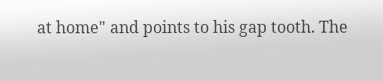at home" and points to his gap tooth. The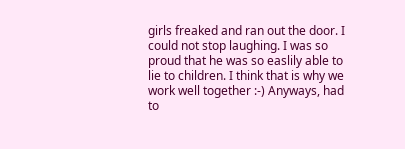girls freaked and ran out the door. I could not stop laughing. I was so proud that he was so easlily able to lie to children. I think that is why we work well together :-) Anyways, had to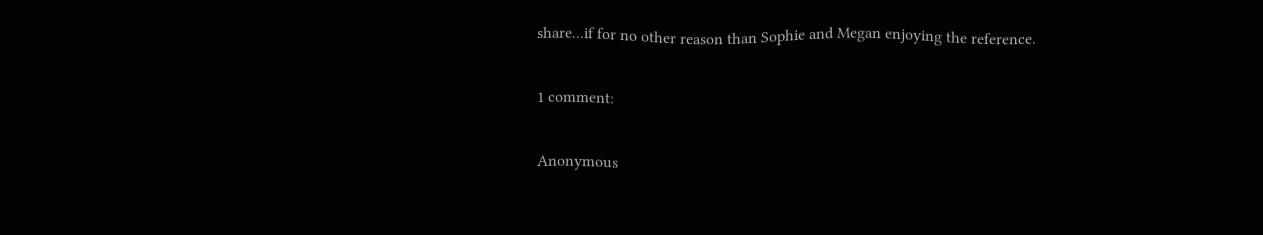share...if for no other reason than Sophie and Megan enjoying the reference.

1 comment:

Anonymous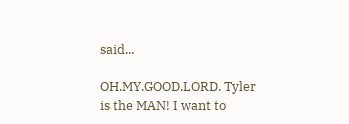said...

OH.MY.GOOD.LORD. Tyler is the MAN! I want to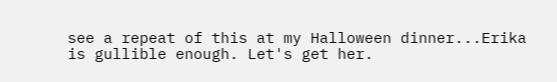see a repeat of this at my Halloween dinner...Erika is gullible enough. Let's get her.